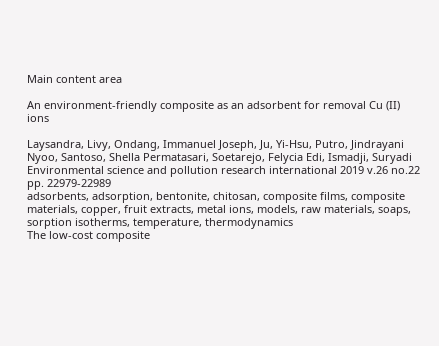Main content area

An environment-friendly composite as an adsorbent for removal Cu (II) ions

Laysandra, Livy, Ondang, Immanuel Joseph, Ju, Yi-Hsu, Putro, Jindrayani Nyoo, Santoso, Shella Permatasari, Soetarejo, Felycia Edi, Ismadji, Suryadi
Environmental science and pollution research international 2019 v.26 no.22 pp. 22979-22989
adsorbents, adsorption, bentonite, chitosan, composite films, composite materials, copper, fruit extracts, metal ions, models, raw materials, soaps, sorption isotherms, temperature, thermodynamics
The low-cost composite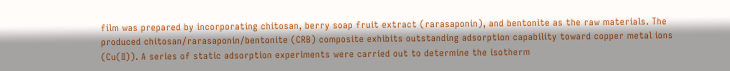film was prepared by incorporating chitosan, berry soap fruit extract (rarasaponin), and bentonite as the raw materials. The produced chitosan/rarasaponin/bentonite (CRB) composite exhibits outstanding adsorption capability toward copper metal ions (Cu(II)). A series of static adsorption experiments were carried out to determine the isotherm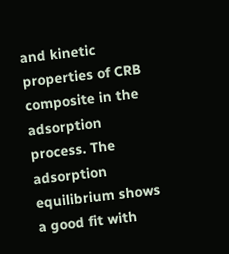and kinetic properties of CRB composite in the adsorption process. The adsorption equilibrium shows a good fit with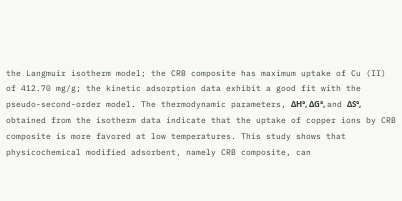the Langmuir isotherm model; the CRB composite has maximum uptake of Cu (II) of 412.70 mg/g; the kinetic adsorption data exhibit a good fit with the pseudo-second-order model. The thermodynamic parameters, ΔH°, ΔG°, and ΔS°, obtained from the isotherm data indicate that the uptake of copper ions by CRB composite is more favored at low temperatures. This study shows that physicochemical modified adsorbent, namely CRB composite, can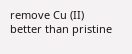remove Cu (II) better than pristine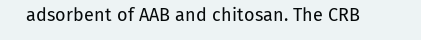adsorbent of AAB and chitosan. The CRB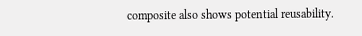composite also shows potential reusability.